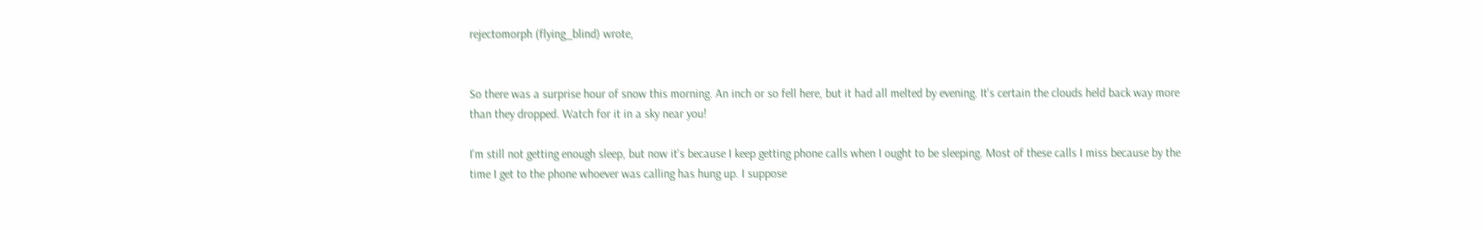rejectomorph (flying_blind) wrote,


So there was a surprise hour of snow this morning. An inch or so fell here, but it had all melted by evening. It's certain the clouds held back way more than they dropped. Watch for it in a sky near you!

I'm still not getting enough sleep, but now it's because I keep getting phone calls when I ought to be sleeping. Most of these calls I miss because by the time I get to the phone whoever was calling has hung up. I suppose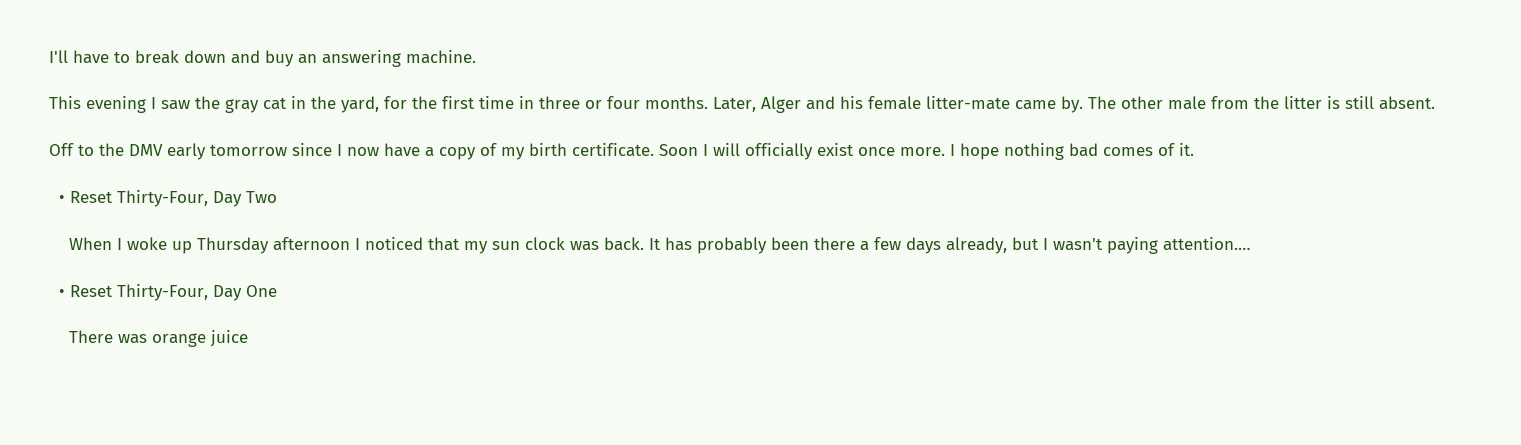I'll have to break down and buy an answering machine.

This evening I saw the gray cat in the yard, for the first time in three or four months. Later, Alger and his female litter-mate came by. The other male from the litter is still absent.

Off to the DMV early tomorrow since I now have a copy of my birth certificate. Soon I will officially exist once more. I hope nothing bad comes of it.

  • Reset Thirty-Four, Day Two

    When I woke up Thursday afternoon I noticed that my sun clock was back. It has probably been there a few days already, but I wasn't paying attention.…

  • Reset Thirty-Four, Day One

    There was orange juice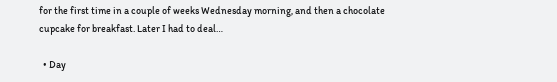for the first time in a couple of weeks Wednesday morning, and then a chocolate cupcake for breakfast. Later I had to deal…

  • Day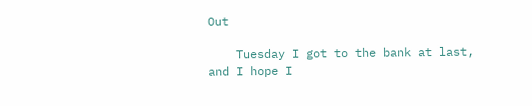Out

    Tuesday I got to the bank at last, and I hope I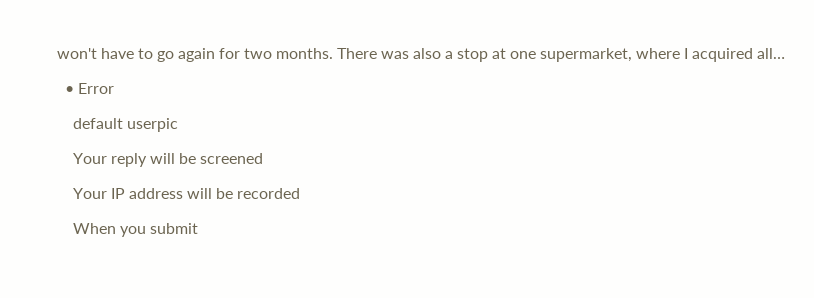won't have to go again for two months. There was also a stop at one supermarket, where I acquired all…

  • Error

    default userpic

    Your reply will be screened

    Your IP address will be recorded

    When you submit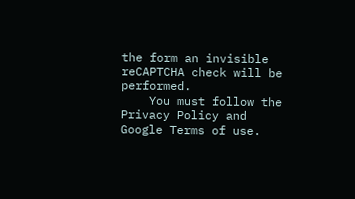the form an invisible reCAPTCHA check will be performed.
    You must follow the Privacy Policy and Google Terms of use.